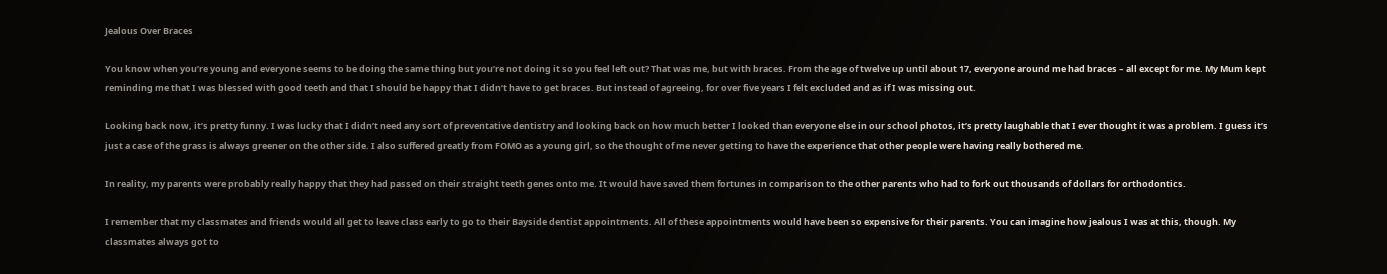Jealous Over Braces

You know when you’re young and everyone seems to be doing the same thing but you’re not doing it so you feel left out? That was me, but with braces. From the age of twelve up until about 17, everyone around me had braces – all except for me. My Mum kept reminding me that I was blessed with good teeth and that I should be happy that I didn’t have to get braces. But instead of agreeing, for over five years I felt excluded and as if I was missing out.

Looking back now, it’s pretty funny. I was lucky that I didn’t need any sort of preventative dentistry and looking back on how much better I looked than everyone else in our school photos, it’s pretty laughable that I ever thought it was a problem. I guess it’s just a case of the grass is always greener on the other side. I also suffered greatly from FOMO as a young girl, so the thought of me never getting to have the experience that other people were having really bothered me.

In reality, my parents were probably really happy that they had passed on their straight teeth genes onto me. It would have saved them fortunes in comparison to the other parents who had to fork out thousands of dollars for orthodontics.

I remember that my classmates and friends would all get to leave class early to go to their Bayside dentist appointments. All of these appointments would have been so expensive for their parents. You can imagine how jealous I was at this, though. My classmates always got to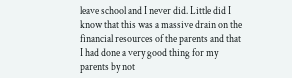leave school and I never did. Little did I know that this was a massive drain on the financial resources of the parents and that I had done a very good thing for my parents by not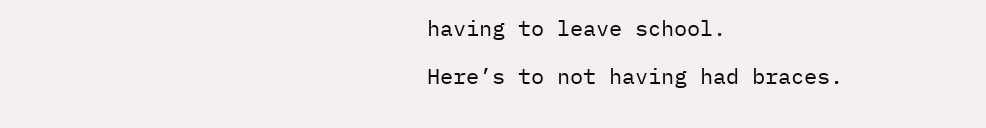having to leave school.

Here’s to not having had braces.